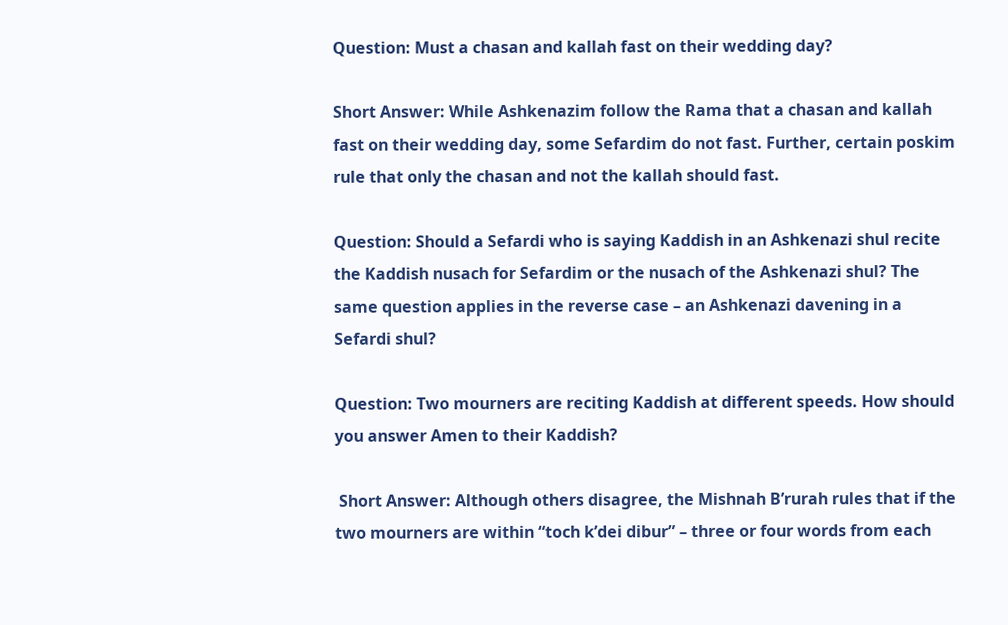Question: Must a chasan and kallah fast on their wedding day?

Short Answer: While Ashkenazim follow the Rama that a chasan and kallah fast on their wedding day, some Sefardim do not fast. Further, certain poskim rule that only the chasan and not the kallah should fast.

Question: Should a Sefardi who is saying Kaddish in an Ashkenazi shul recite the Kaddish nusach for Sefardim or the nusach of the Ashkenazi shul? The same question applies in the reverse case – an Ashkenazi davening in a Sefardi shul?

Question: Two mourners are reciting Kaddish at different speeds. How should you answer Amen to their Kaddish?

 Short Answer: Although others disagree, the Mishnah B’rurah rules that if the two mourners are within “toch k’dei dibur” – three or four words from each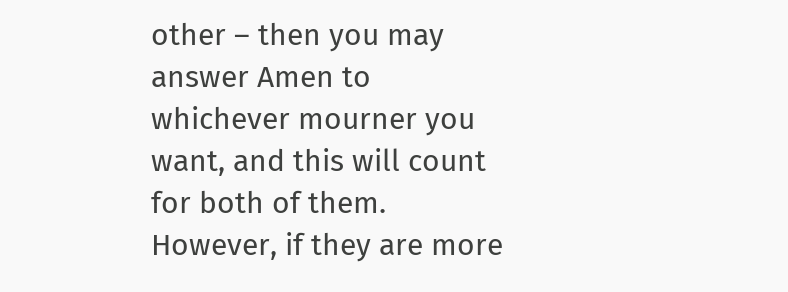other – then you may answer Amen to whichever mourner you want, and this will count for both of them. However, if they are more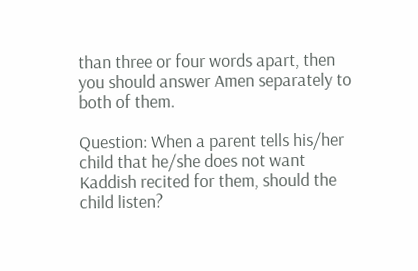than three or four words apart, then you should answer Amen separately to both of them.

Question: When a parent tells his/her child that he/she does not want Kaddish recited for them, should the child listen?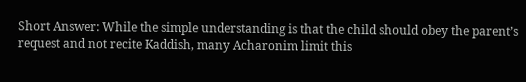Short Answer: While the simple understanding is that the child should obey the parent’s request and not recite Kaddish, many Acharonim limit this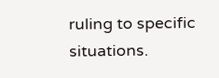ruling to specific situations.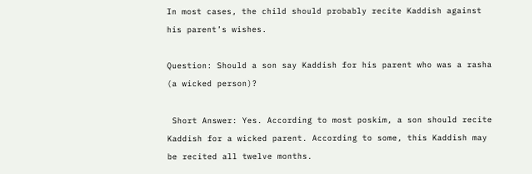In most cases, the child should probably recite Kaddish against his parent’s wishes.

Question: Should a son say Kaddish for his parent who was a rasha (a wicked person)?

 Short Answer: Yes. According to most poskim, a son should recite Kaddish for a wicked parent. According to some, this Kaddish may be recited all twelve months.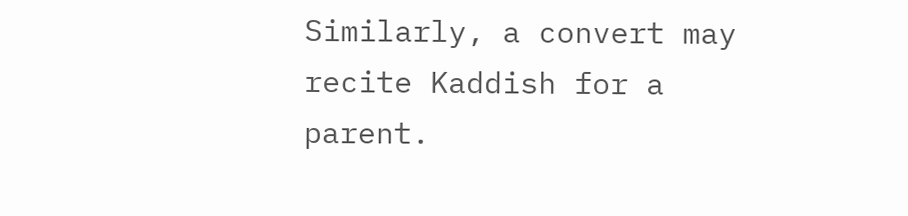Similarly, a convert may recite Kaddish for a parent.